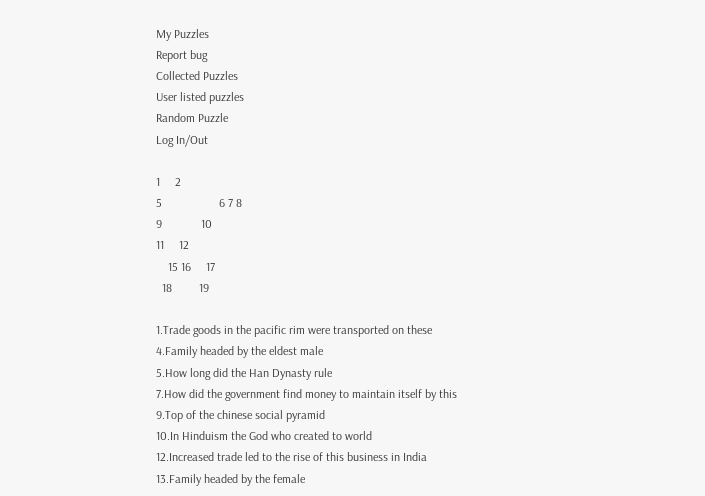My Puzzles
Report bug
Collected Puzzles
User listed puzzles
Random Puzzle
Log In/Out

1     2
5                   6 7 8
9             10
11     12
    15 16     17
  18         19

1.Trade goods in the pacific rim were transported on these
4.Family headed by the eldest male
5.How long did the Han Dynasty rule
7.How did the government find money to maintain itself by this
9.Top of the chinese social pyramid
10.In Hinduism the God who created to world
12.Increased trade led to the rise of this business in India
13.Family headed by the female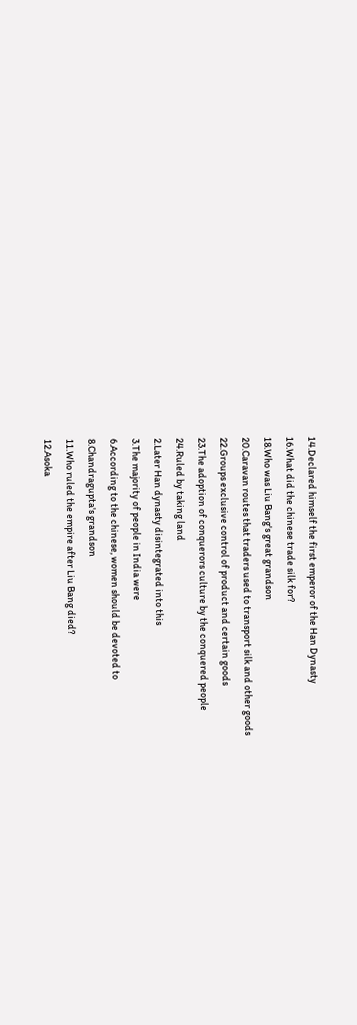14.Declared himself the first emperor of the Han Dynasty
16.What did the chinese trade silk for?
18.Who was Liu Bang's great grandson
20.Caravan routes that traders used to transport silk and other goods
22.Groups exclusive control of product and certain goods
23.The adoption of conquerors culture by the conquered people
24.Ruled by taking land
2.Later Han dynasty disintegrated into this
3.The majority of people in India were
6.According to the chinese, women should be devoted to
8.Chandragupta's grandson
11.Who ruled the empire after Liu Bang died?
12.Asoka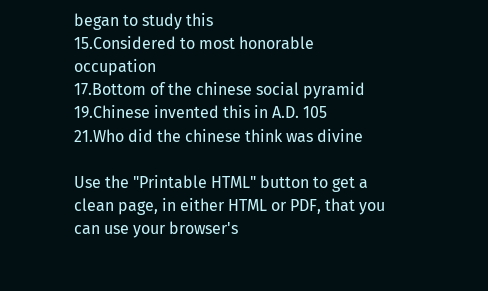began to study this
15.Considered to most honorable occupation
17.Bottom of the chinese social pyramid
19.Chinese invented this in A.D. 105
21.Who did the chinese think was divine

Use the "Printable HTML" button to get a clean page, in either HTML or PDF, that you can use your browser's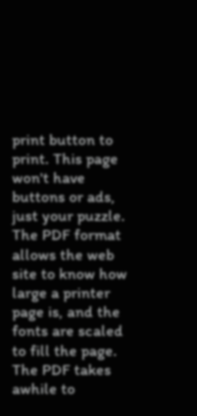print button to print. This page won't have buttons or ads, just your puzzle. The PDF format allows the web site to know how large a printer page is, and the fonts are scaled to fill the page. The PDF takes awhile to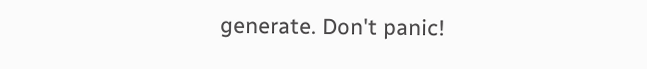generate. Don't panic!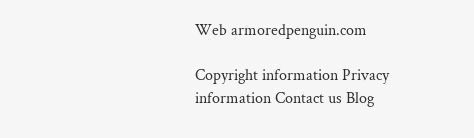Web armoredpenguin.com

Copyright information Privacy information Contact us Blog